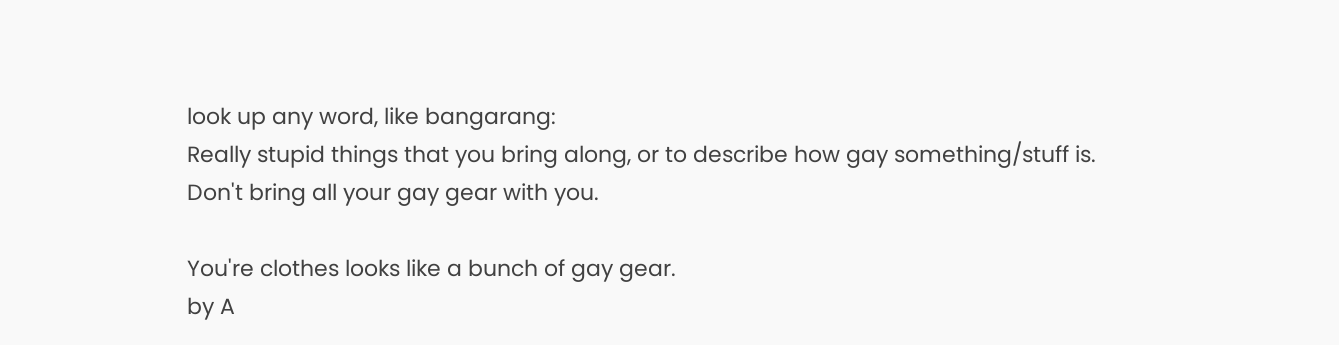look up any word, like bangarang:
Really stupid things that you bring along, or to describe how gay something/stuff is.
Don't bring all your gay gear with you.

You're clothes looks like a bunch of gay gear.
by A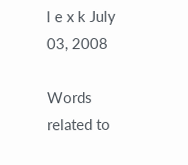l e x k July 03, 2008

Words related to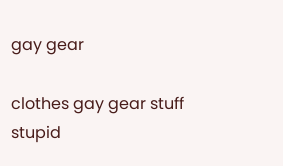gay gear

clothes gay gear stuff stupid